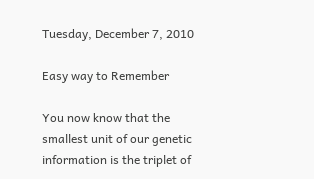Tuesday, December 7, 2010

Easy way to Remember

You now know that the smallest unit of our genetic information is the triplet of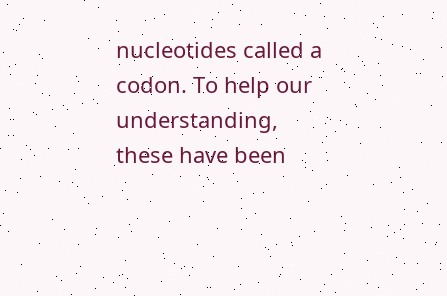nucleotides called a codon. To help our understanding, these have been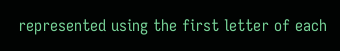represented using the first letter of each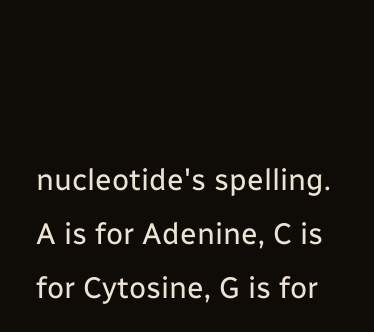nucleotide's spelling. A is for Adenine, C is for Cytosine, G is for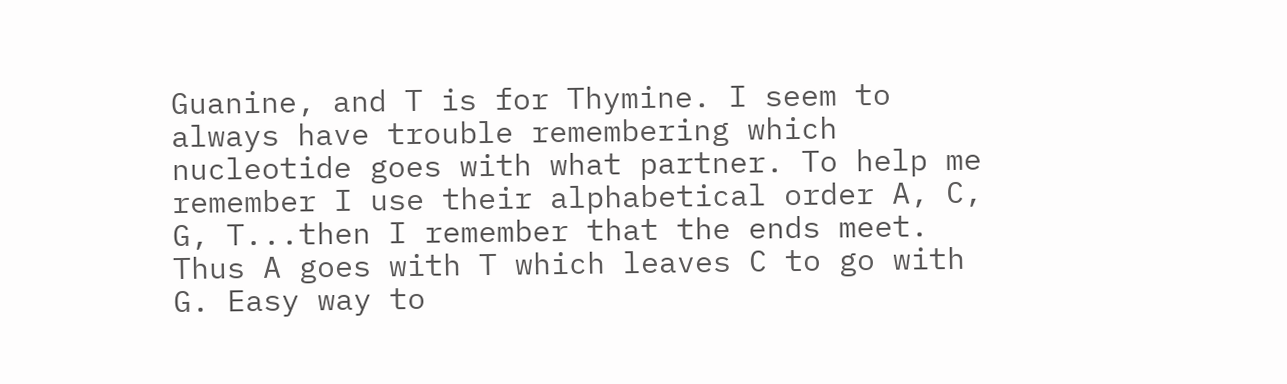Guanine, and T is for Thymine. I seem to always have trouble remembering which nucleotide goes with what partner. To help me remember I use their alphabetical order A, C, G, T...then I remember that the ends meet. Thus A goes with T which leaves C to go with G. Easy way to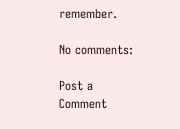remember.

No comments:

Post a Comment